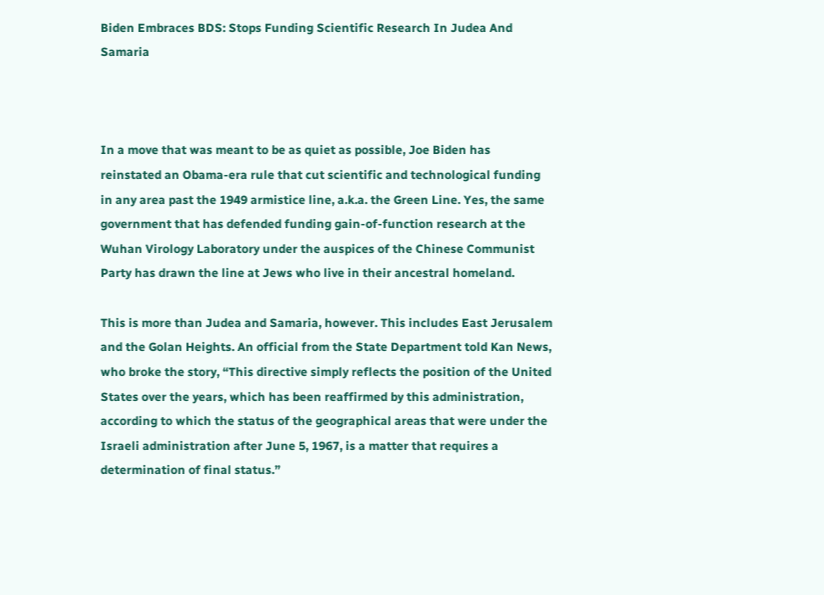Biden Embraces BDS: Stops Funding Scientific Research In Judea And Samaria



In a move that was meant to be as quiet as possible, Joe Biden has reinstated an Obama-era rule that cut scientific and technological funding in any area past the 1949 armistice line, a.k.a. the Green Line. Yes, the same government that has defended funding gain-of-function research at the Wuhan Virology Laboratory under the auspices of the Chinese Communist Party has drawn the line at Jews who live in their ancestral homeland.

This is more than Judea and Samaria, however. This includes East Jerusalem and the Golan Heights. An official from the State Department told Kan News, who broke the story, “This directive simply reflects the position of the United States over the years, which has been reaffirmed by this administration, according to which the status of the geographical areas that were under the Israeli administration after June 5, 1967, is a matter that requires a determination of final status.”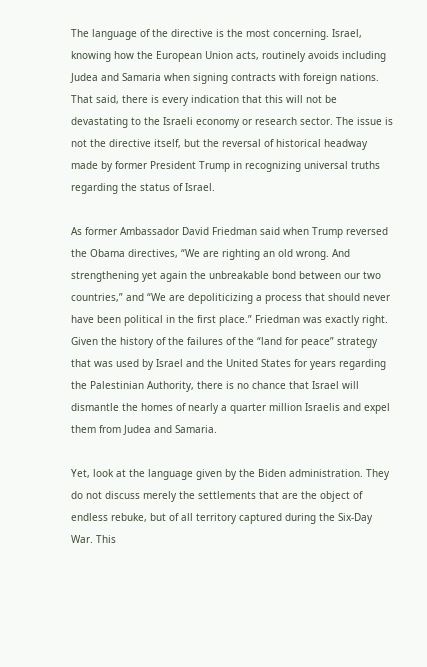The language of the directive is the most concerning. Israel, knowing how the European Union acts, routinely avoids including Judea and Samaria when signing contracts with foreign nations. That said, there is every indication that this will not be devastating to the Israeli economy or research sector. The issue is not the directive itself, but the reversal of historical headway made by former President Trump in recognizing universal truths regarding the status of Israel.

As former Ambassador David Friedman said when Trump reversed the Obama directives, “We are righting an old wrong. And strengthening yet again the unbreakable bond between our two countries,” and “We are depoliticizing a process that should never have been political in the first place.” Friedman was exactly right. Given the history of the failures of the “land for peace” strategy that was used by Israel and the United States for years regarding the Palestinian Authority, there is no chance that Israel will dismantle the homes of nearly a quarter million Israelis and expel them from Judea and Samaria.

Yet, look at the language given by the Biden administration. They do not discuss merely the settlements that are the object of endless rebuke, but of all territory captured during the Six-Day War. This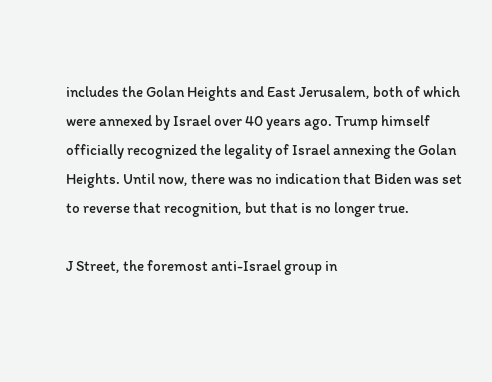includes the Golan Heights and East Jerusalem, both of which were annexed by Israel over 40 years ago. Trump himself officially recognized the legality of Israel annexing the Golan Heights. Until now, there was no indication that Biden was set to reverse that recognition, but that is no longer true.

J Street, the foremost anti-Israel group in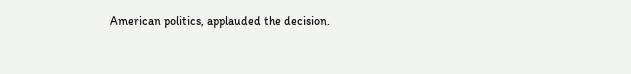American politics, applauded the decision.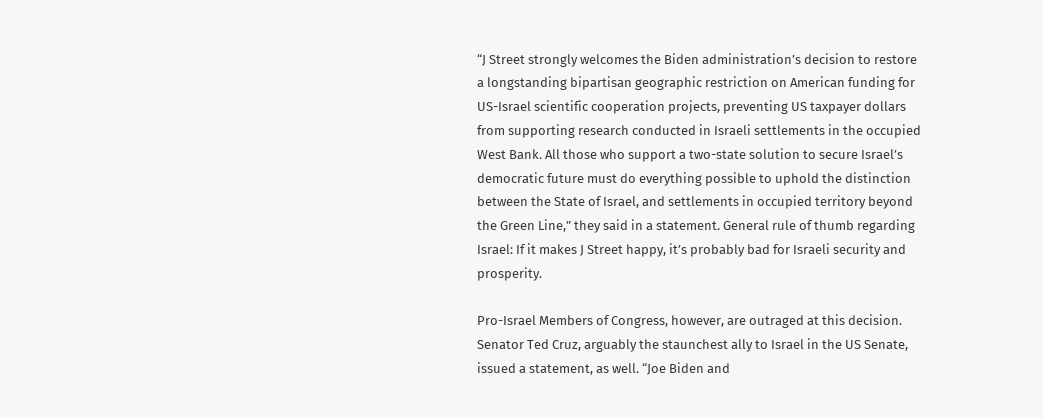“J Street strongly welcomes the Biden administration’s decision to restore a longstanding bipartisan geographic restriction on American funding for US-Israel scientific cooperation projects, preventing US taxpayer dollars from supporting research conducted in Israeli settlements in the occupied West Bank. All those who support a two-state solution to secure Israel’s democratic future must do everything possible to uphold the distinction between the State of Israel, and settlements in occupied territory beyond the Green Line,” they said in a statement. General rule of thumb regarding Israel: If it makes J Street happy, it’s probably bad for Israeli security and prosperity.

Pro-Israel Members of Congress, however, are outraged at this decision. Senator Ted Cruz, arguably the staunchest ally to Israel in the US Senate, issued a statement, as well. “Joe Biden and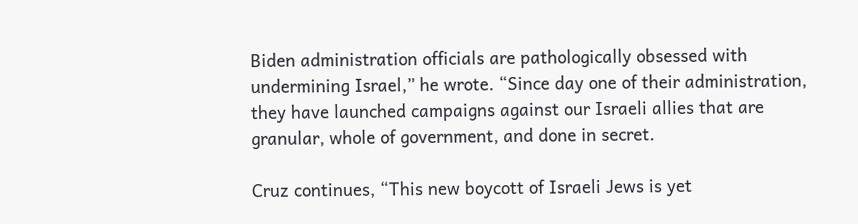Biden administration officials are pathologically obsessed with undermining Israel,” he wrote. “Since day one of their administration, they have launched campaigns against our Israeli allies that are granular, whole of government, and done in secret.

Cruz continues, “This new boycott of Israeli Jews is yet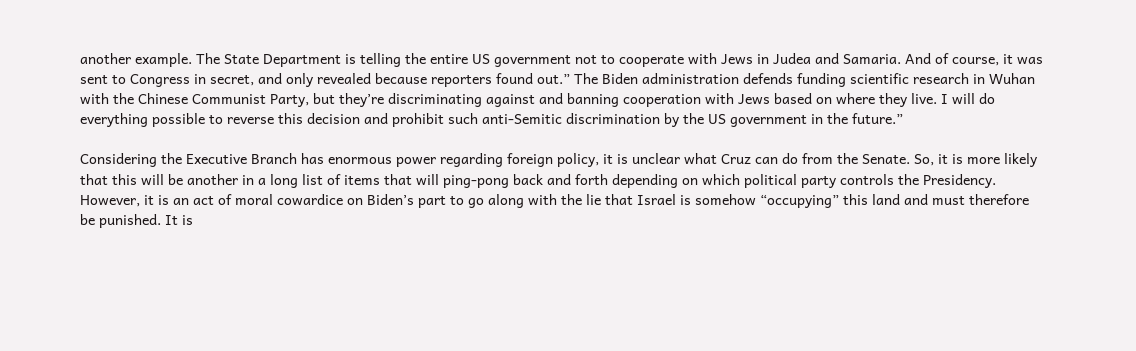another example. The State Department is telling the entire US government not to cooperate with Jews in Judea and Samaria. And of course, it was sent to Congress in secret, and only revealed because reporters found out.” The Biden administration defends funding scientific research in Wuhan with the Chinese Communist Party, but they’re discriminating against and banning cooperation with Jews based on where they live. I will do everything possible to reverse this decision and prohibit such anti-Semitic discrimination by the US government in the future.”

Considering the Executive Branch has enormous power regarding foreign policy, it is unclear what Cruz can do from the Senate. So, it is more likely that this will be another in a long list of items that will ping-pong back and forth depending on which political party controls the Presidency. However, it is an act of moral cowardice on Biden’s part to go along with the lie that Israel is somehow “occupying” this land and must therefore be punished. It is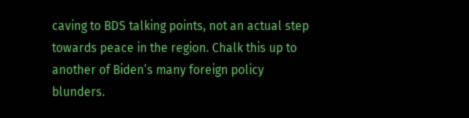caving to BDS talking points, not an actual step towards peace in the region. Chalk this up to another of Biden’s many foreign policy blunders.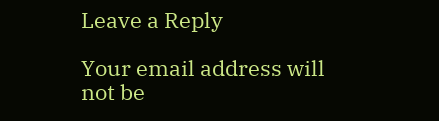Leave a Reply

Your email address will not be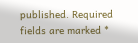published. Required fields are marked *